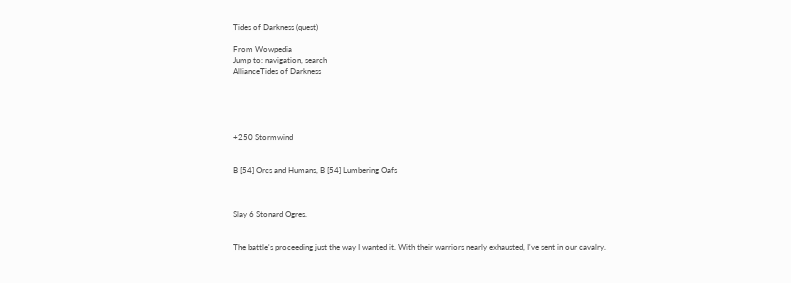Tides of Darkness (quest)

From Wowpedia
Jump to: navigation, search
AllianceTides of Darkness





+250 Stormwind


B [54] Orcs and Humans, B [54] Lumbering Oafs



Slay 6 Stonard Ogres.


The battle's proceeding just the way I wanted it. With their warriors nearly exhausted, I've sent in our cavalry.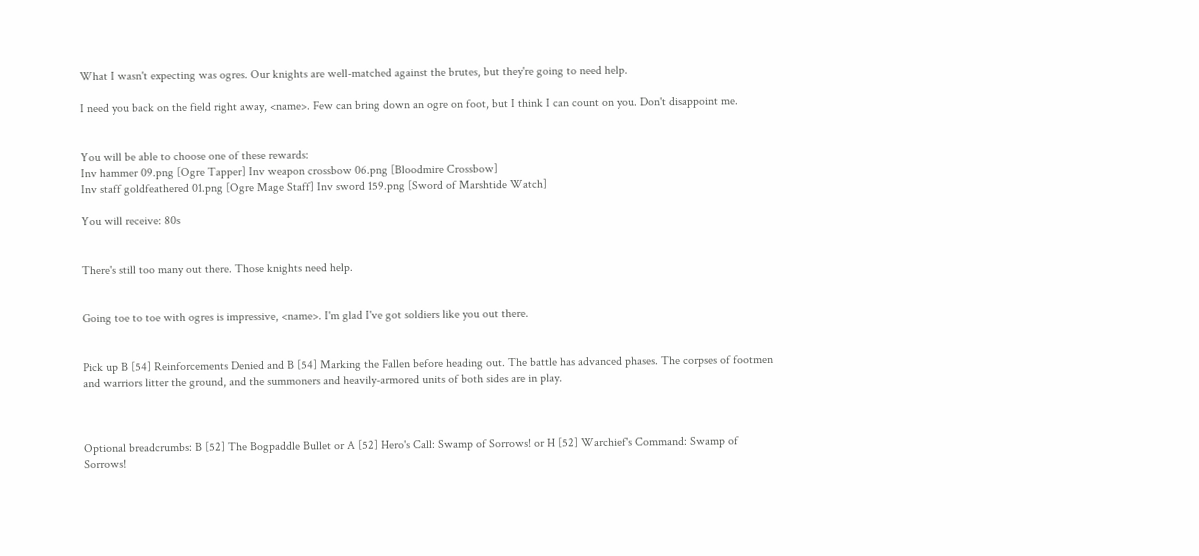What I wasn't expecting was ogres. Our knights are well-matched against the brutes, but they're going to need help.

I need you back on the field right away, <name>. Few can bring down an ogre on foot, but I think I can count on you. Don't disappoint me.


You will be able to choose one of these rewards:
Inv hammer 09.png [Ogre Tapper] Inv weapon crossbow 06.png [Bloodmire Crossbow]
Inv staff goldfeathered 01.png [Ogre Mage Staff] Inv sword 159.png [Sword of Marshtide Watch]

You will receive: 80s


There's still too many out there. Those knights need help.


Going toe to toe with ogres is impressive, <name>. I'm glad I've got soldiers like you out there.


Pick up B [54] Reinforcements Denied and B [54] Marking the Fallen before heading out. The battle has advanced phases. The corpses of footmen and warriors litter the ground, and the summoners and heavily-armored units of both sides are in play.



Optional breadcrumbs: B [52] The Bogpaddle Bullet or A [52] Hero's Call: Swamp of Sorrows! or H [52] Warchief's Command: Swamp of Sorrows!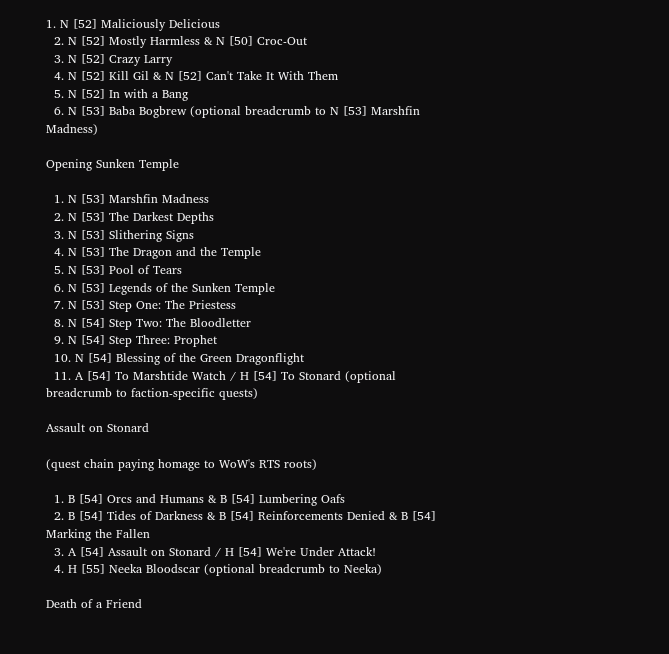1. N [52] Maliciously Delicious
  2. N [52] Mostly Harmless & N [50] Croc-Out
  3. N [52] Crazy Larry
  4. N [52] Kill Gil & N [52] Can't Take It With Them
  5. N [52] In with a Bang
  6. N [53] Baba Bogbrew (optional breadcrumb to N [53] Marshfin Madness)

Opening Sunken Temple

  1. N [53] Marshfin Madness
  2. N [53] The Darkest Depths
  3. N [53] Slithering Signs
  4. N [53] The Dragon and the Temple
  5. N [53] Pool of Tears
  6. N [53] Legends of the Sunken Temple
  7. N [53] Step One: The Priestess
  8. N [54] Step Two: The Bloodletter
  9. N [54] Step Three: Prophet
  10. N [54] Blessing of the Green Dragonflight
  11. A [54] To Marshtide Watch / H [54] To Stonard (optional breadcrumb to faction-specific quests)

Assault on Stonard

(quest chain paying homage to WoW's RTS roots)

  1. B [54] Orcs and Humans & B [54] Lumbering Oafs
  2. B [54] Tides of Darkness & B [54] Reinforcements Denied & B [54] Marking the Fallen
  3. A [54] Assault on Stonard / H [54] We're Under Attack!
  4. H [55] Neeka Bloodscar (optional breadcrumb to Neeka)

Death of a Friend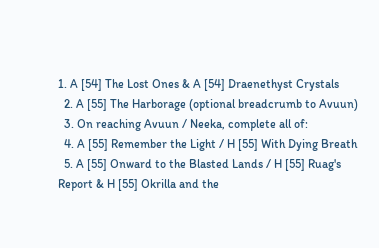1. A [54] The Lost Ones & A [54] Draenethyst Crystals
  2. A [55] The Harborage (optional breadcrumb to Avuun)
  3. On reaching Avuun / Neeka, complete all of:
  4. A [55] Remember the Light / H [55] With Dying Breath
  5. A [55] Onward to the Blasted Lands / H [55] Ruag's Report & H [55] Okrilla and the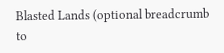Blasted Lands (optional breadcrumb to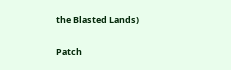the Blasted Lands)

Patch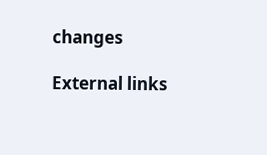changes

External links